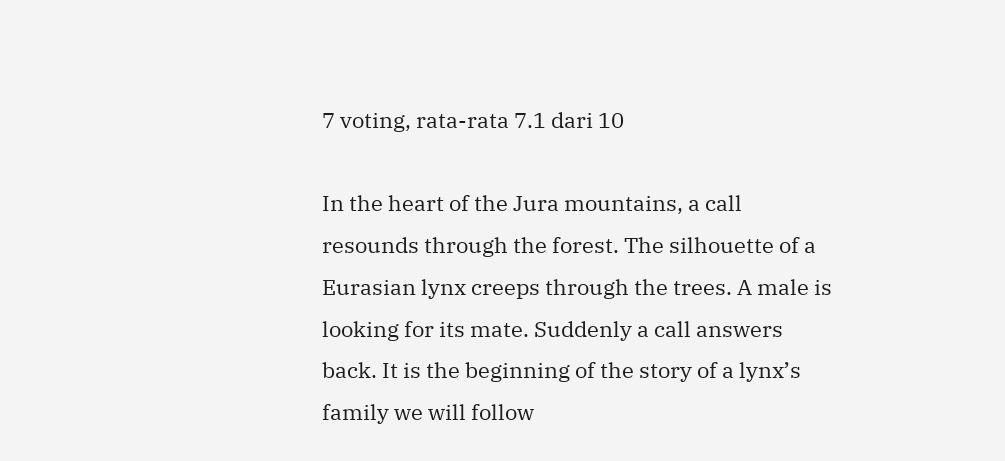7 voting, rata-rata 7.1 dari 10

In the heart of the Jura mountains, a call resounds through the forest. The silhouette of a Eurasian lynx creeps through the trees. A male is looking for its mate. Suddenly a call answers back. It is the beginning of the story of a lynx’s family we will follow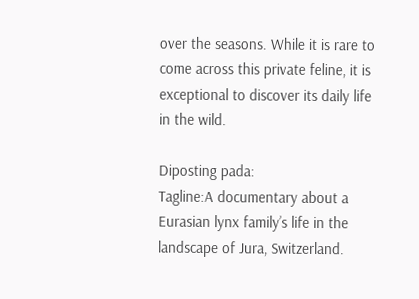over the seasons. While it is rare to come across this private feline, it is exceptional to discover its daily life in the wild.

Diposting pada:
Tagline:A documentary about a Eurasian lynx family’s life in the landscape of Jura, Switzerland.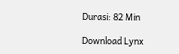Durasi: 82 Min

Download Lynx